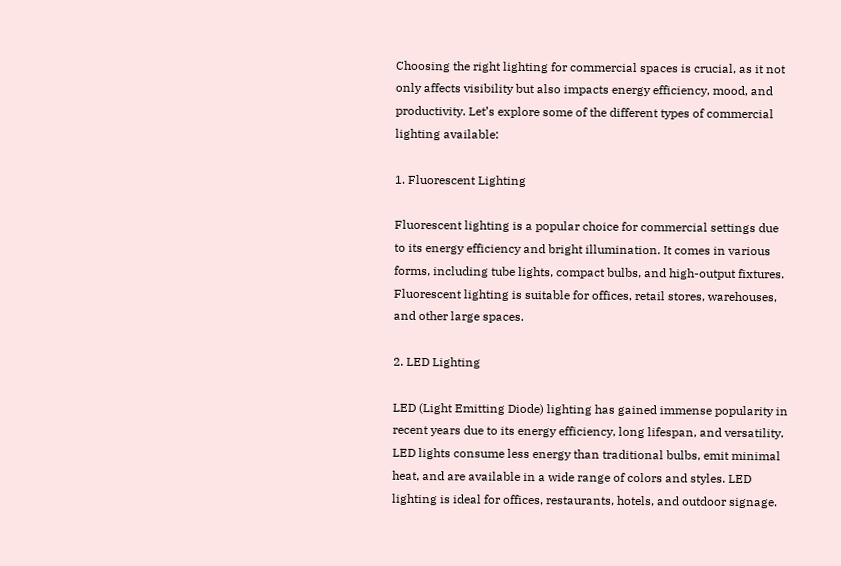Choosing the right lighting for commercial spaces is crucial, as it not only affects visibility but also impacts energy efficiency, mood, and productivity. Let’s explore some of the different types of commercial lighting available:

1. Fluorescent Lighting

Fluorescent lighting is a popular choice for commercial settings due to its energy efficiency and bright illumination. It comes in various forms, including tube lights, compact bulbs, and high-output fixtures. Fluorescent lighting is suitable for offices, retail stores, warehouses, and other large spaces.

2. LED Lighting

LED (Light Emitting Diode) lighting has gained immense popularity in recent years due to its energy efficiency, long lifespan, and versatility. LED lights consume less energy than traditional bulbs, emit minimal heat, and are available in a wide range of colors and styles. LED lighting is ideal for offices, restaurants, hotels, and outdoor signage.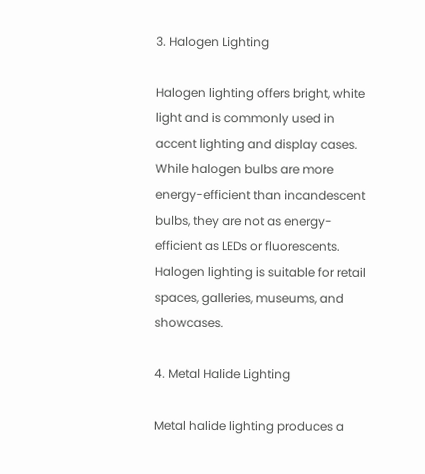3. Halogen Lighting

Halogen lighting offers bright, white light and is commonly used in accent lighting and display cases. While halogen bulbs are more energy-efficient than incandescent bulbs, they are not as energy-efficient as LEDs or fluorescents. Halogen lighting is suitable for retail spaces, galleries, museums, and showcases.

4. Metal Halide Lighting

Metal halide lighting produces a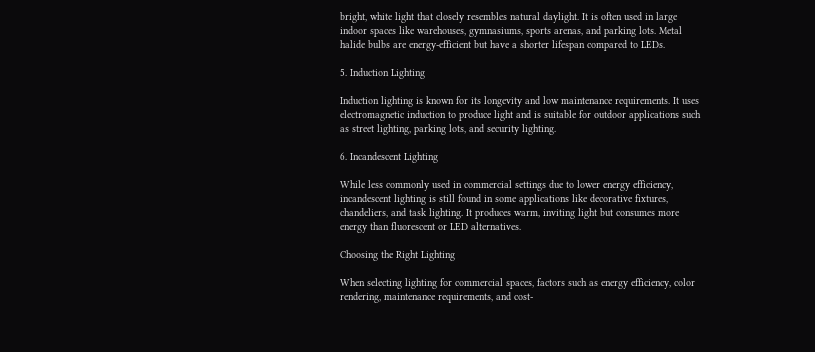bright, white light that closely resembles natural daylight. It is often used in large indoor spaces like warehouses, gymnasiums, sports arenas, and parking lots. Metal halide bulbs are energy-efficient but have a shorter lifespan compared to LEDs.

5. Induction Lighting

Induction lighting is known for its longevity and low maintenance requirements. It uses electromagnetic induction to produce light and is suitable for outdoor applications such as street lighting, parking lots, and security lighting.

6. Incandescent Lighting

While less commonly used in commercial settings due to lower energy efficiency, incandescent lighting is still found in some applications like decorative fixtures, chandeliers, and task lighting. It produces warm, inviting light but consumes more energy than fluorescent or LED alternatives.

Choosing the Right Lighting

When selecting lighting for commercial spaces, factors such as energy efficiency, color rendering, maintenance requirements, and cost-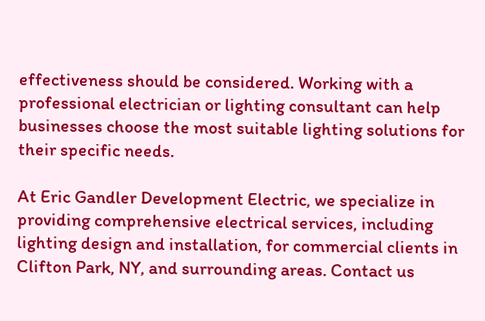effectiveness should be considered. Working with a professional electrician or lighting consultant can help businesses choose the most suitable lighting solutions for their specific needs.

At Eric Gandler Development Electric, we specialize in providing comprehensive electrical services, including lighting design and installation, for commercial clients in Clifton Park, NY, and surrounding areas. Contact us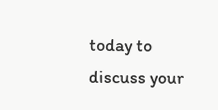today to discuss your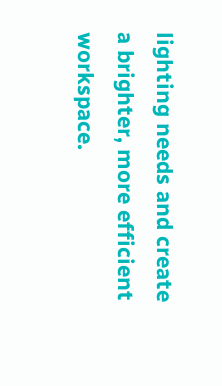lighting needs and create a brighter, more efficient workspace.